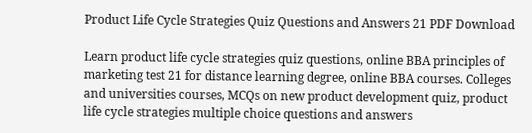Product Life Cycle Strategies Quiz Questions and Answers 21 PDF Download

Learn product life cycle strategies quiz questions, online BBA principles of marketing test 21 for distance learning degree, online BBA courses. Colleges and universities courses, MCQs on new product development quiz, product life cycle strategies multiple choice questions and answers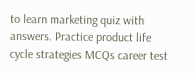to learn marketing quiz with answers. Practice product life cycle strategies MCQs career test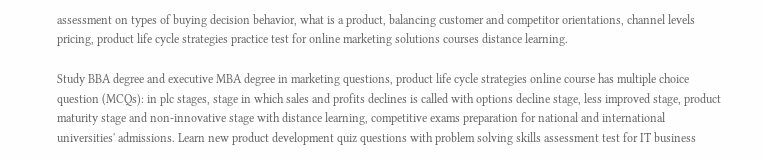assessment on types of buying decision behavior, what is a product, balancing customer and competitor orientations, channel levels pricing, product life cycle strategies practice test for online marketing solutions courses distance learning.

Study BBA degree and executive MBA degree in marketing questions, product life cycle strategies online course has multiple choice question (MCQs): in plc stages, stage in which sales and profits declines is called with options decline stage, less improved stage, product maturity stage and non-innovative stage with distance learning, competitive exams preparation for national and international universities' admissions. Learn new product development quiz questions with problem solving skills assessment test for IT business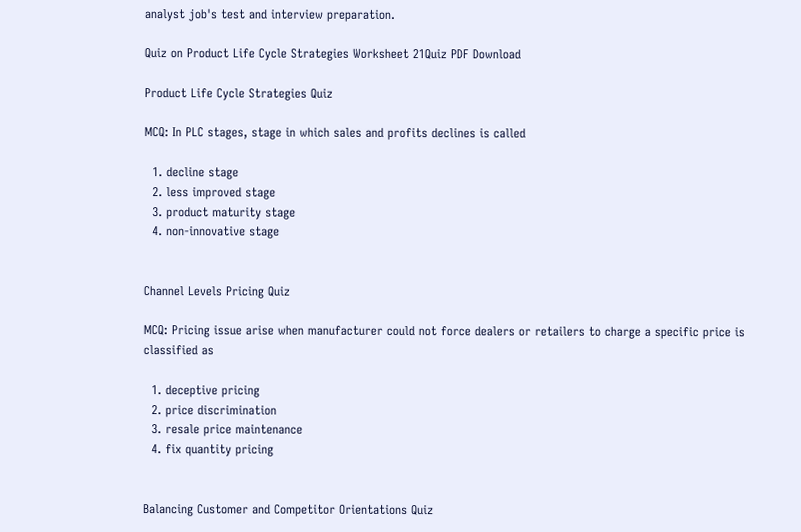analyst job's test and interview preparation.

Quiz on Product Life Cycle Strategies Worksheet 21Quiz PDF Download

Product Life Cycle Strategies Quiz

MCQ: In PLC stages, stage in which sales and profits declines is called

  1. decline stage
  2. less improved stage
  3. product maturity stage
  4. non-innovative stage


Channel Levels Pricing Quiz

MCQ: Pricing issue arise when manufacturer could not force dealers or retailers to charge a specific price is classified as

  1. deceptive pricing
  2. price discrimination
  3. resale price maintenance
  4. fix quantity pricing


Balancing Customer and Competitor Orientations Quiz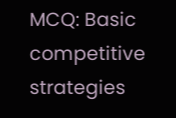MCQ: Basic competitive strategies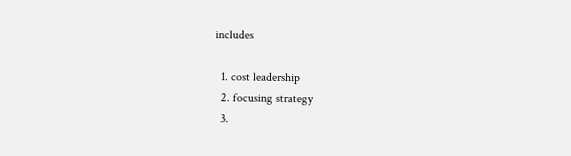includes

  1. cost leadership
  2. focusing strategy
  3.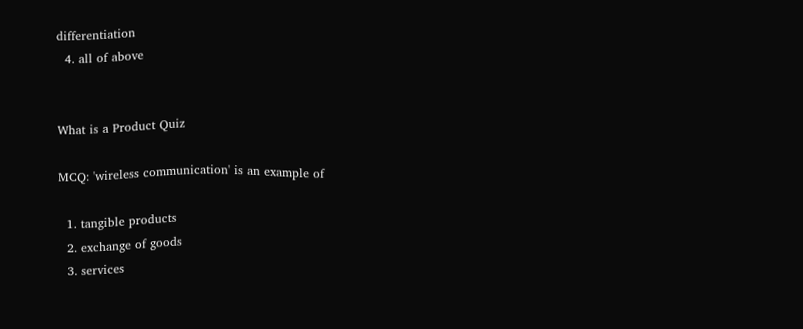differentiation
  4. all of above


What is a Product Quiz

MCQ: 'wireless communication' is an example of

  1. tangible products
  2. exchange of goods
  3. services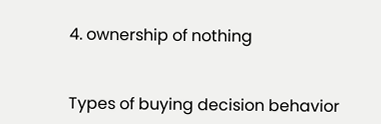4. ownership of nothing


Types of buying decision behavior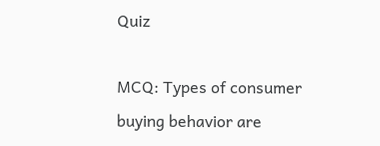Quiz

MCQ: Types of consumer buying behavior are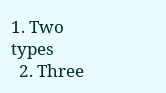1. Two types
  2. Three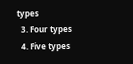types
  3. Four types
  4. Five types